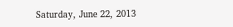Saturday, June 22, 2013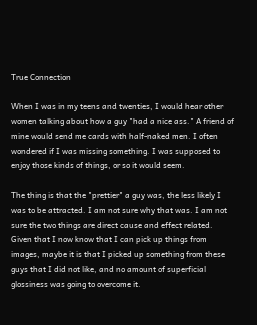True Connection

When I was in my teens and twenties, I would hear other women talking about how a guy "had a nice ass." A friend of mine would send me cards with half-naked men. I often wondered if I was missing something. I was supposed to enjoy those kinds of things, or so it would seem.

The thing is that the "prettier" a guy was, the less likely I was to be attracted. I am not sure why that was. I am not sure the two things are direct cause and effect related. Given that I now know that I can pick up things from images, maybe it is that I picked up something from these guys that I did not like, and no amount of superficial glossiness was going to overcome it.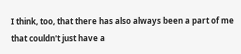I think, too, that there has also always been a part of me that couldn't just have a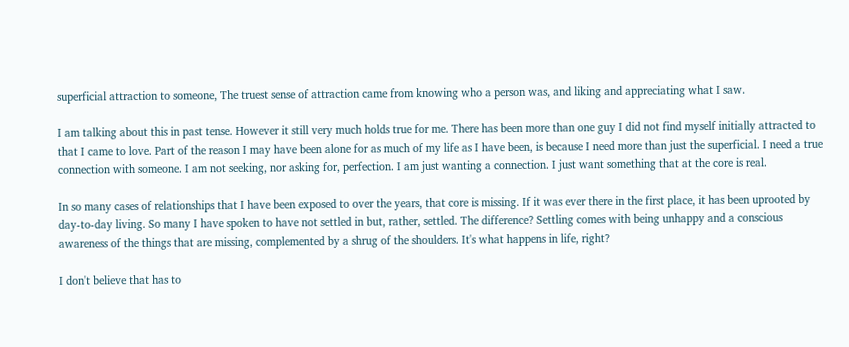superficial attraction to someone, The truest sense of attraction came from knowing who a person was, and liking and appreciating what I saw.

I am talking about this in past tense. However it still very much holds true for me. There has been more than one guy I did not find myself initially attracted to that I came to love. Part of the reason I may have been alone for as much of my life as I have been, is because I need more than just the superficial. I need a true connection with someone. I am not seeking, nor asking for, perfection. I am just wanting a connection. I just want something that at the core is real.

In so many cases of relationships that I have been exposed to over the years, that core is missing. If it was ever there in the first place, it has been uprooted by day-to-day living. So many I have spoken to have not settled in but, rather, settled. The difference? Settling comes with being unhappy and a conscious awareness of the things that are missing, complemented by a shrug of the shoulders. It's what happens in life, right?

I don't believe that has to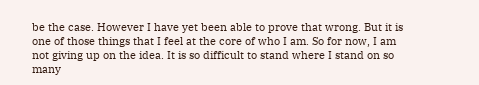be the case. However I have yet been able to prove that wrong. But it is one of those things that I feel at the core of who I am. So for now, I am not giving up on the idea. It is so difficult to stand where I stand on so many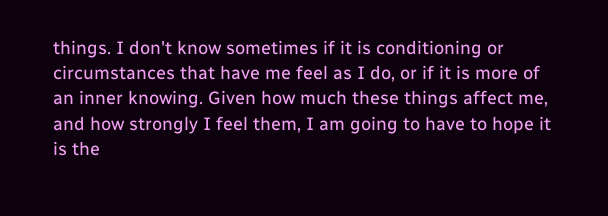things. I don't know sometimes if it is conditioning or circumstances that have me feel as I do, or if it is more of an inner knowing. Given how much these things affect me, and how strongly I feel them, I am going to have to hope it is the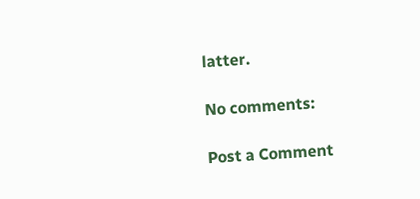latter.

No comments:

Post a Comment